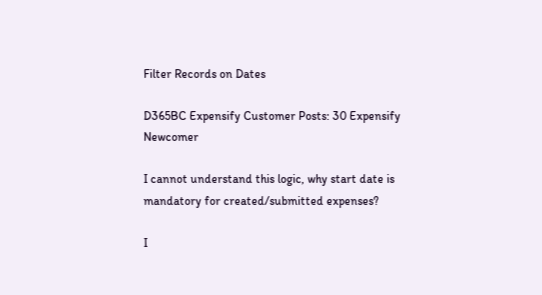Filter Records on Dates

D365BC Expensify Customer Posts: 30 Expensify Newcomer

I cannot understand this logic, why start date is mandatory for created/submitted expenses?

I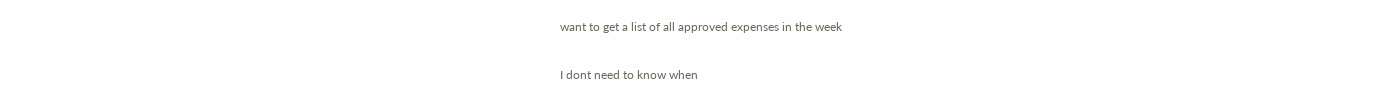want to get a list of all approved expenses in the week

I dont need to know when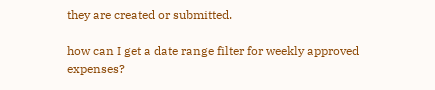they are created or submitted.

how can I get a date range filter for weekly approved expenses?